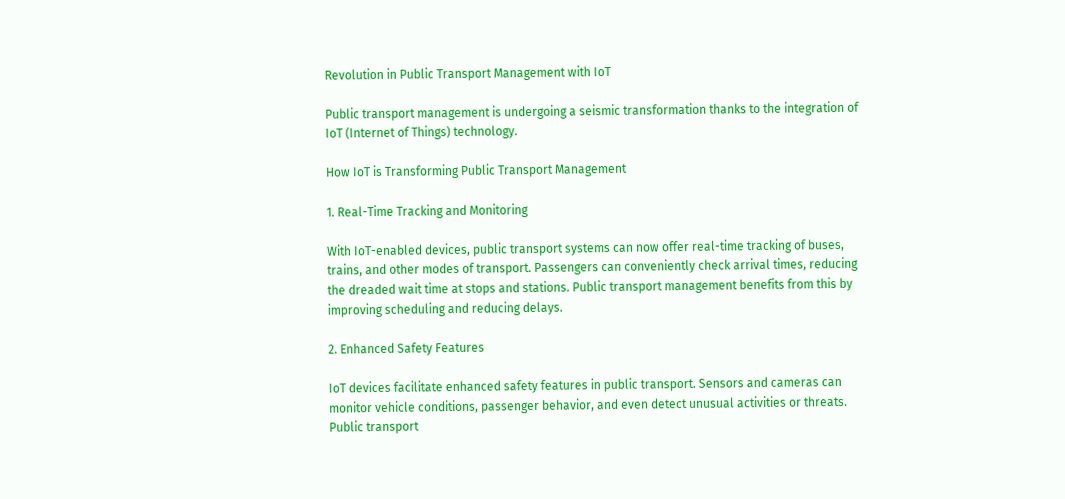Revolution in Public Transport Management with IoT

Public transport management is undergoing a seismic transformation thanks to the integration of IoT (Internet of Things) technology.

How IoT is Transforming Public Transport Management

1. Real-Time Tracking and Monitoring

With IoT-enabled devices, public transport systems can now offer real-time tracking of buses, trains, and other modes of transport. Passengers can conveniently check arrival times, reducing the dreaded wait time at stops and stations. Public transport management benefits from this by improving scheduling and reducing delays.

2. Enhanced Safety Features

IoT devices facilitate enhanced safety features in public transport. Sensors and cameras can monitor vehicle conditions, passenger behavior, and even detect unusual activities or threats. Public transport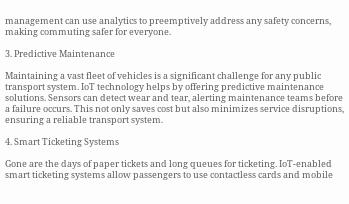management can use analytics to preemptively address any safety concerns, making commuting safer for everyone.

3. Predictive Maintenance

Maintaining a vast fleet of vehicles is a significant challenge for any public transport system. IoT technology helps by offering predictive maintenance solutions. Sensors can detect wear and tear, alerting maintenance teams before a failure occurs. This not only saves cost but also minimizes service disruptions, ensuring a reliable transport system.

4. Smart Ticketing Systems

Gone are the days of paper tickets and long queues for ticketing. IoT-enabled smart ticketing systems allow passengers to use contactless cards and mobile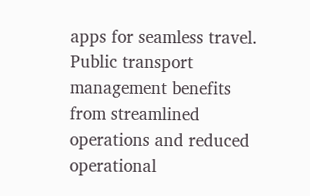apps for seamless travel. Public transport management benefits from streamlined operations and reduced operational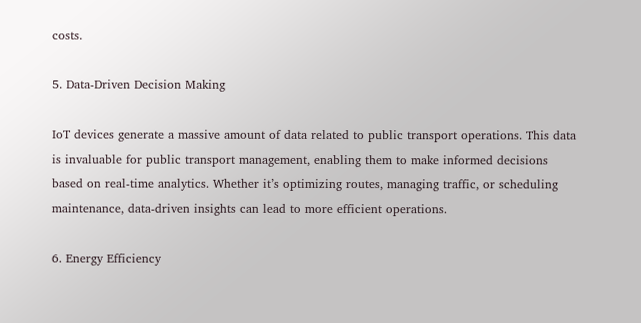costs.

5. Data-Driven Decision Making

IoT devices generate a massive amount of data related to public transport operations. This data is invaluable for public transport management, enabling them to make informed decisions based on real-time analytics. Whether it’s optimizing routes, managing traffic, or scheduling maintenance, data-driven insights can lead to more efficient operations.

6. Energy Efficiency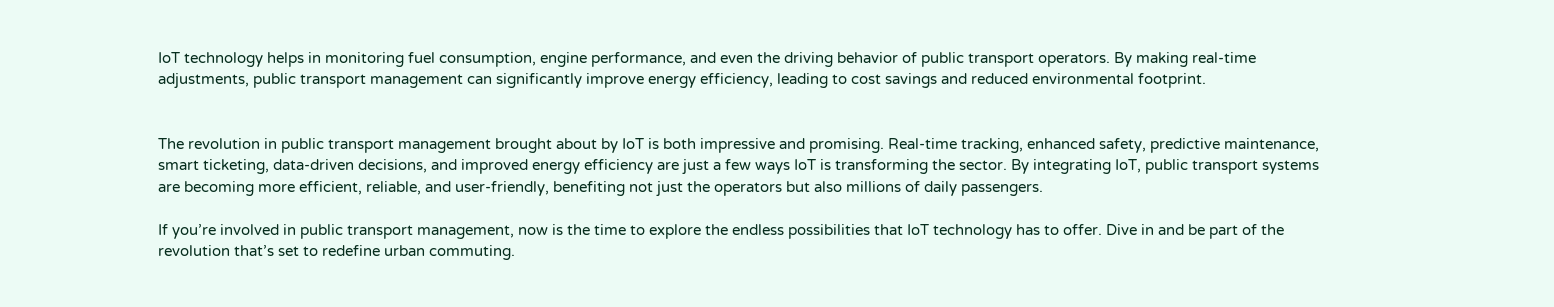IoT technology helps in monitoring fuel consumption, engine performance, and even the driving behavior of public transport operators. By making real-time adjustments, public transport management can significantly improve energy efficiency, leading to cost savings and reduced environmental footprint.


The revolution in public transport management brought about by IoT is both impressive and promising. Real-time tracking, enhanced safety, predictive maintenance, smart ticketing, data-driven decisions, and improved energy efficiency are just a few ways IoT is transforming the sector. By integrating IoT, public transport systems are becoming more efficient, reliable, and user-friendly, benefiting not just the operators but also millions of daily passengers.

If you’re involved in public transport management, now is the time to explore the endless possibilities that IoT technology has to offer. Dive in and be part of the revolution that’s set to redefine urban commuting.